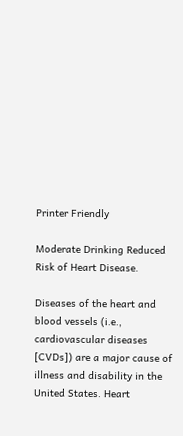Printer Friendly

Moderate Drinking Reduced Risk of Heart Disease.

Diseases of the heart and blood vessels (i.e., cardiovascular diseases [CVDs]) are a major cause of illness and disability in the United States. Heart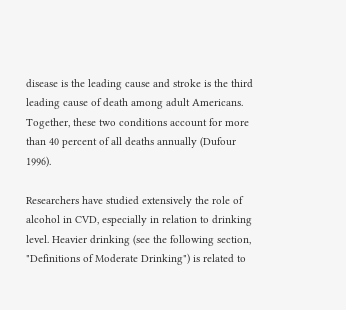disease is the leading cause and stroke is the third leading cause of death among adult Americans. Together, these two conditions account for more than 40 percent of all deaths annually (Dufour 1996).

Researchers have studied extensively the role of alcohol in CVD, especially in relation to drinking level. Heavier drinking (see the following section, "Definitions of Moderate Drinking") is related to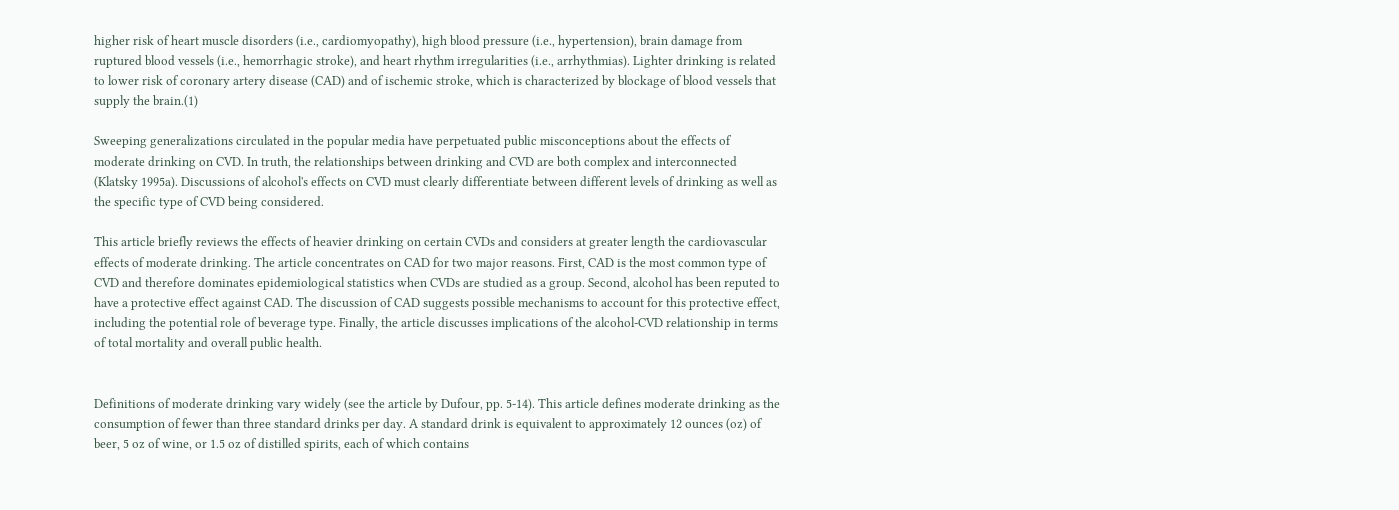higher risk of heart muscle disorders (i.e., cardiomyopathy), high blood pressure (i.e., hypertension), brain damage from ruptured blood vessels (i.e., hemorrhagic stroke), and heart rhythm irregularities (i.e., arrhythmias). Lighter drinking is related to lower risk of coronary artery disease (CAD) and of ischemic stroke, which is characterized by blockage of blood vessels that supply the brain.(1)

Sweeping generalizations circulated in the popular media have perpetuated public misconceptions about the effects of moderate drinking on CVD. In truth, the relationships between drinking and CVD are both complex and interconnected (Klatsky 1995a). Discussions of alcohol's effects on CVD must clearly differentiate between different levels of drinking as well as the specific type of CVD being considered.

This article briefly reviews the effects of heavier drinking on certain CVDs and considers at greater length the cardiovascular effects of moderate drinking. The article concentrates on CAD for two major reasons. First, CAD is the most common type of CVD and therefore dominates epidemiological statistics when CVDs are studied as a group. Second, alcohol has been reputed to have a protective effect against CAD. The discussion of CAD suggests possible mechanisms to account for this protective effect, including the potential role of beverage type. Finally, the article discusses implications of the alcohol-CVD relationship in terms of total mortality and overall public health.


Definitions of moderate drinking vary widely (see the article by Dufour, pp. 5-14). This article defines moderate drinking as the consumption of fewer than three standard drinks per day. A standard drink is equivalent to approximately 12 ounces (oz) of beer, 5 oz of wine, or 1.5 oz of distilled spirits, each of which contains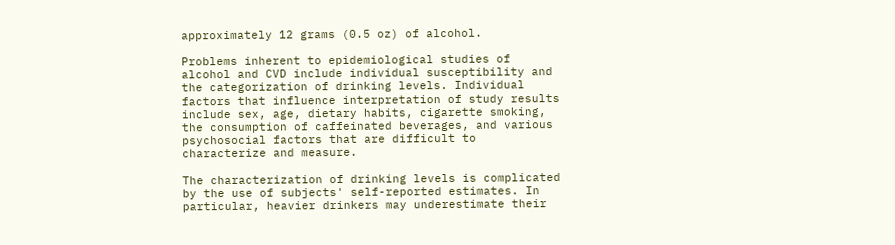approximately 12 grams (0.5 oz) of alcohol.

Problems inherent to epidemiological studies of alcohol and CVD include individual susceptibility and the categorization of drinking levels. Individual factors that influence interpretation of study results include sex, age, dietary habits, cigarette smoking, the consumption of caffeinated beverages, and various psychosocial factors that are difficult to characterize and measure.

The characterization of drinking levels is complicated by the use of subjects' self-reported estimates. In particular, heavier drinkers may underestimate their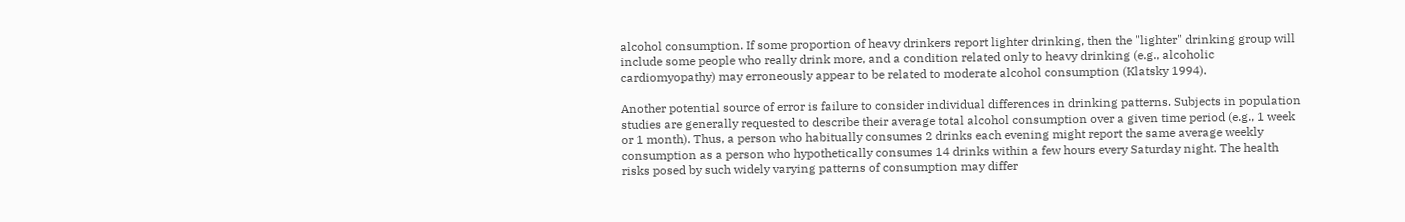alcohol consumption. If some proportion of heavy drinkers report lighter drinking, then the "lighter" drinking group will include some people who really drink more, and a condition related only to heavy drinking (e.g., alcoholic cardiomyopathy) may erroneously appear to be related to moderate alcohol consumption (Klatsky 1994).

Another potential source of error is failure to consider individual differences in drinking patterns. Subjects in population studies are generally requested to describe their average total alcohol consumption over a given time period (e.g., 1 week or 1 month). Thus, a person who habitually consumes 2 drinks each evening might report the same average weekly consumption as a person who hypothetically consumes 14 drinks within a few hours every Saturday night. The health risks posed by such widely varying patterns of consumption may differ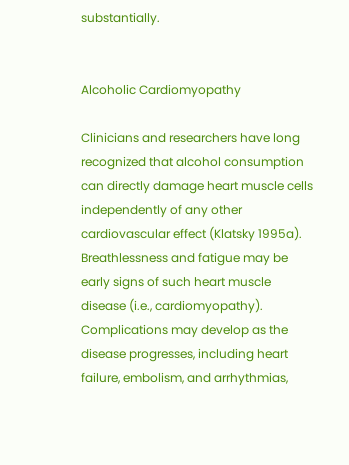substantially.


Alcoholic Cardiomyopathy

Clinicians and researchers have long recognized that alcohol consumption can directly damage heart muscle cells independently of any other cardiovascular effect (Klatsky 1995a). Breathlessness and fatigue may be early signs of such heart muscle disease (i.e., cardiomyopathy). Complications may develop as the disease progresses, including heart failure, embolism, and arrhythmias,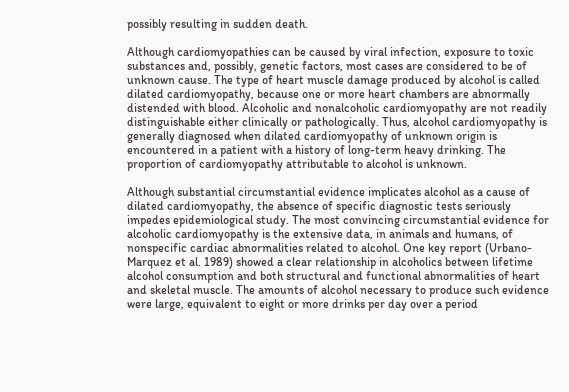possibly resulting in sudden death.

Although cardiomyopathies can be caused by viral infection, exposure to toxic substances and, possibly, genetic factors, most cases are considered to be of unknown cause. The type of heart muscle damage produced by alcohol is called dilated cardiomyopathy, because one or more heart chambers are abnormally distended with blood. Alcoholic and nonalcoholic cardiomyopathy are not readily distinguishable either clinically or pathologically. Thus, alcohol cardiomyopathy is generally diagnosed when dilated cardiomyopathy of unknown origin is encountered in a patient with a history of long-term heavy drinking. The proportion of cardiomyopathy attributable to alcohol is unknown.

Although substantial circumstantial evidence implicates alcohol as a cause of dilated cardiomyopathy, the absence of specific diagnostic tests seriously impedes epidemiological study. The most convincing circumstantial evidence for alcoholic cardiomyopathy is the extensive data, in animals and humans, of nonspecific cardiac abnormalities related to alcohol. One key report (Urbano-Marquez et al. 1989) showed a clear relationship in alcoholics between lifetime alcohol consumption and both structural and functional abnormalities of heart and skeletal muscle. The amounts of alcohol necessary to produce such evidence were large, equivalent to eight or more drinks per day over a period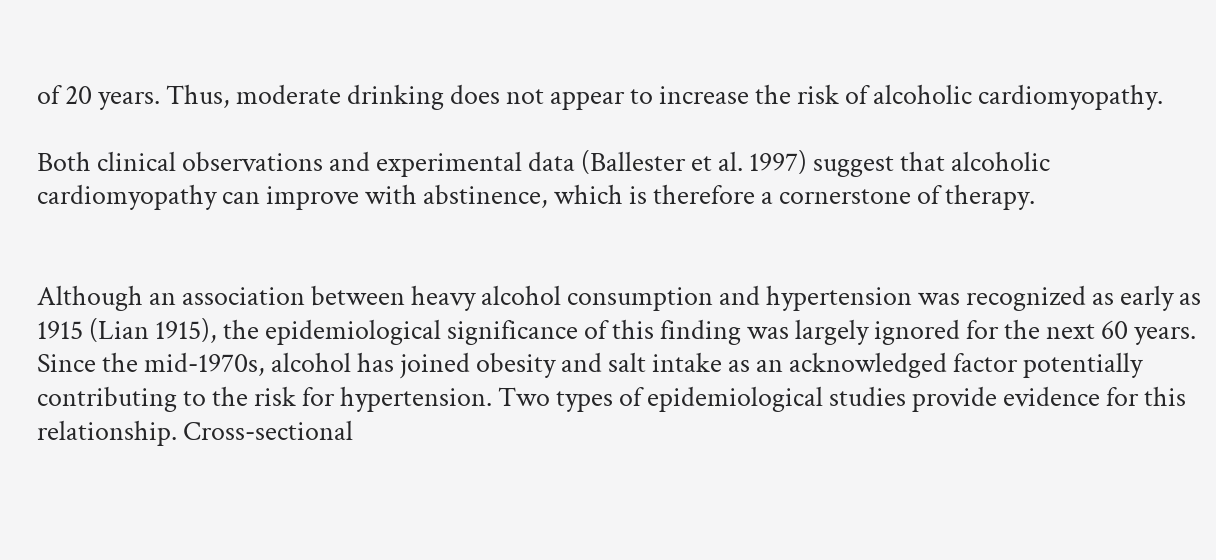of 20 years. Thus, moderate drinking does not appear to increase the risk of alcoholic cardiomyopathy.

Both clinical observations and experimental data (Ballester et al. 1997) suggest that alcoholic cardiomyopathy can improve with abstinence, which is therefore a cornerstone of therapy.


Although an association between heavy alcohol consumption and hypertension was recognized as early as 1915 (Lian 1915), the epidemiological significance of this finding was largely ignored for the next 60 years. Since the mid-1970s, alcohol has joined obesity and salt intake as an acknowledged factor potentially contributing to the risk for hypertension. Two types of epidemiological studies provide evidence for this relationship. Cross-sectional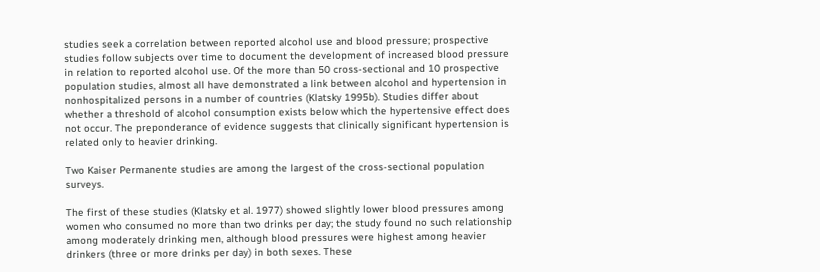studies seek a correlation between reported alcohol use and blood pressure; prospective studies follow subjects over time to document the development of increased blood pressure in relation to reported alcohol use. Of the more than 50 cross-sectional and 10 prospective population studies, almost all have demonstrated a link between alcohol and hypertension in nonhospitalized persons in a number of countries (Klatsky 1995b). Studies differ about whether a threshold of alcohol consumption exists below which the hypertensive effect does not occur. The preponderance of evidence suggests that clinically significant hypertension is related only to heavier drinking.

Two Kaiser Permanente studies are among the largest of the cross-sectional population surveys.

The first of these studies (Klatsky et al. 1977) showed slightly lower blood pressures among women who consumed no more than two drinks per day; the study found no such relationship among moderately drinking men, although blood pressures were highest among heavier drinkers (three or more drinks per day) in both sexes. These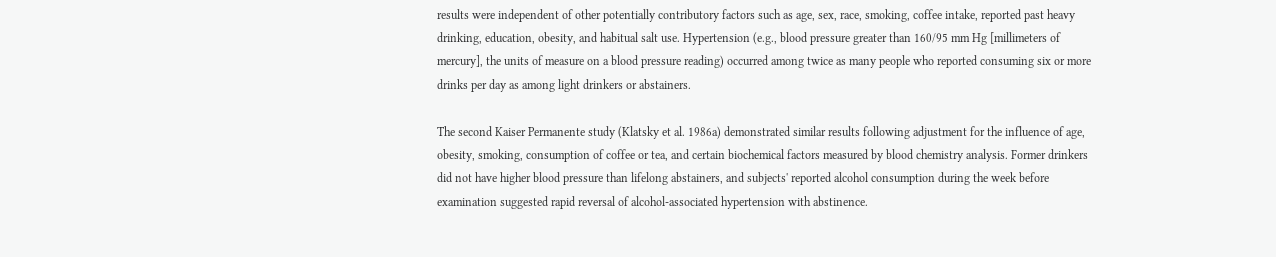results were independent of other potentially contributory factors such as age, sex, race, smoking, coffee intake, reported past heavy drinking, education, obesity, and habitual salt use. Hypertension (e.g., blood pressure greater than 160/95 mm Hg [millimeters of mercury], the units of measure on a blood pressure reading) occurred among twice as many people who reported consuming six or more drinks per day as among light drinkers or abstainers.

The second Kaiser Permanente study (Klatsky et al. 1986a) demonstrated similar results following adjustment for the influence of age, obesity, smoking, consumption of coffee or tea, and certain biochemical factors measured by blood chemistry analysis. Former drinkers did not have higher blood pressure than lifelong abstainers, and subjects' reported alcohol consumption during the week before examination suggested rapid reversal of alcohol-associated hypertension with abstinence.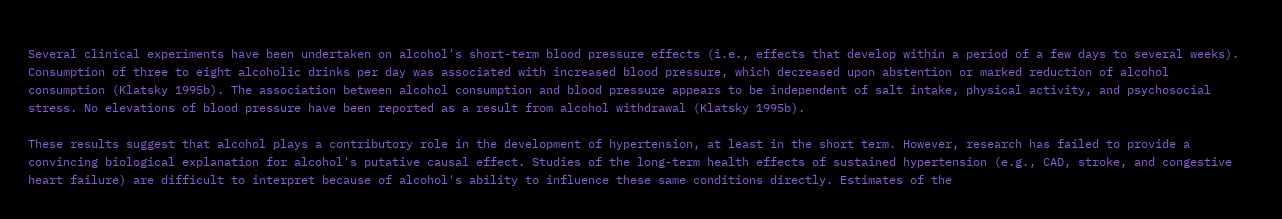Several clinical experiments have been undertaken on alcohol's short-term blood pressure effects (i.e., effects that develop within a period of a few days to several weeks). Consumption of three to eight alcoholic drinks per day was associated with increased blood pressure, which decreased upon abstention or marked reduction of alcohol consumption (Klatsky 1995b). The association between alcohol consumption and blood pressure appears to be independent of salt intake, physical activity, and psychosocial stress. No elevations of blood pressure have been reported as a result from alcohol withdrawal (Klatsky 1995b).

These results suggest that alcohol plays a contributory role in the development of hypertension, at least in the short term. However, research has failed to provide a convincing biological explanation for alcohol's putative causal effect. Studies of the long-term health effects of sustained hypertension (e.g., CAD, stroke, and congestive heart failure) are difficult to interpret because of alcohol's ability to influence these same conditions directly. Estimates of the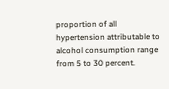proportion of all hypertension attributable to alcohol consumption range from 5 to 30 percent.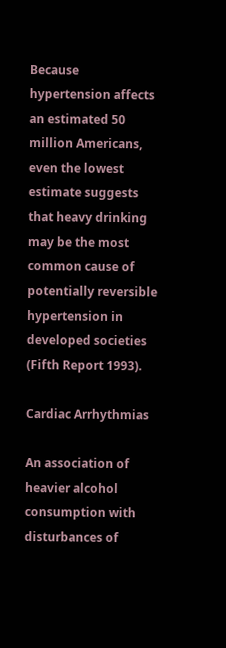Because hypertension affects an estimated 50 million Americans, even the lowest estimate suggests that heavy drinking may be the most common cause of potentially reversible hypertension in developed societies (Fifth Report 1993).

Cardiac Arrhythmias

An association of heavier alcohol consumption with disturbances of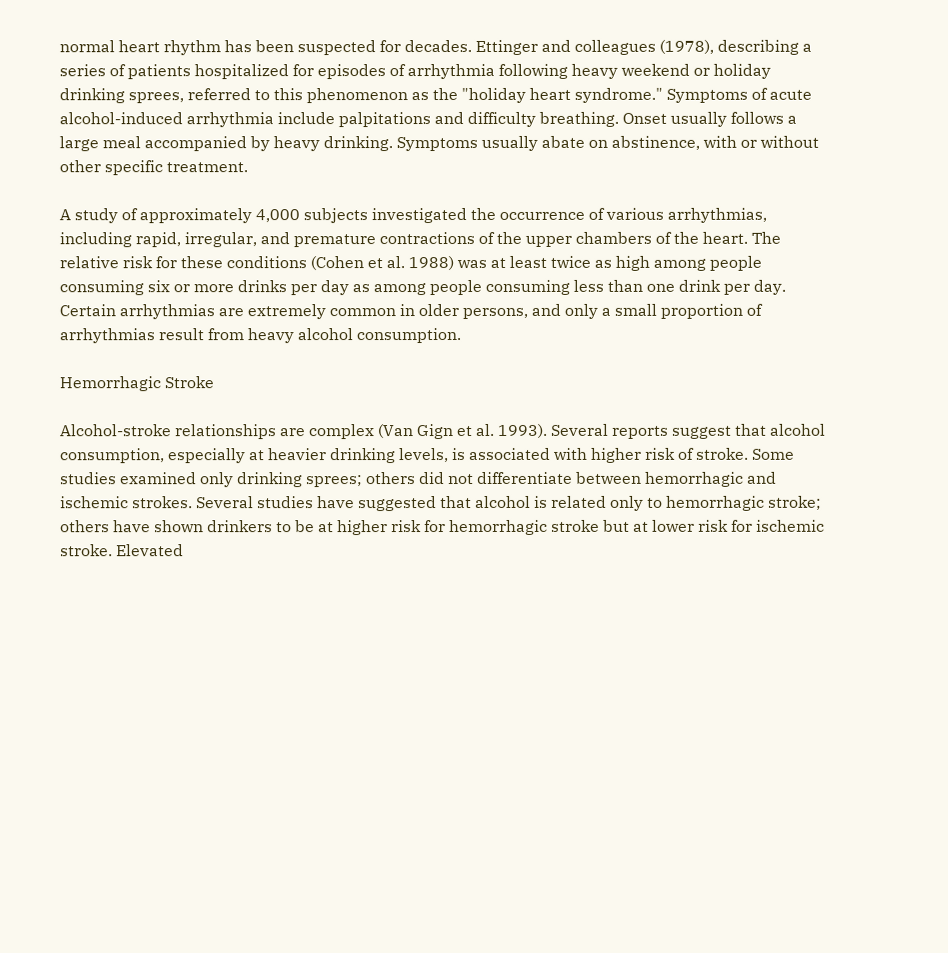normal heart rhythm has been suspected for decades. Ettinger and colleagues (1978), describing a series of patients hospitalized for episodes of arrhythmia following heavy weekend or holiday drinking sprees, referred to this phenomenon as the "holiday heart syndrome." Symptoms of acute alcohol-induced arrhythmia include palpitations and difficulty breathing. Onset usually follows a large meal accompanied by heavy drinking. Symptoms usually abate on abstinence, with or without other specific treatment.

A study of approximately 4,000 subjects investigated the occurrence of various arrhythmias, including rapid, irregular, and premature contractions of the upper chambers of the heart. The relative risk for these conditions (Cohen et al. 1988) was at least twice as high among people consuming six or more drinks per day as among people consuming less than one drink per day. Certain arrhythmias are extremely common in older persons, and only a small proportion of arrhythmias result from heavy alcohol consumption.

Hemorrhagic Stroke

Alcohol-stroke relationships are complex (Van Gign et al. 1993). Several reports suggest that alcohol consumption, especially at heavier drinking levels, is associated with higher risk of stroke. Some studies examined only drinking sprees; others did not differentiate between hemorrhagic and ischemic strokes. Several studies have suggested that alcohol is related only to hemorrhagic stroke; others have shown drinkers to be at higher risk for hemorrhagic stroke but at lower risk for ischemic stroke. Elevated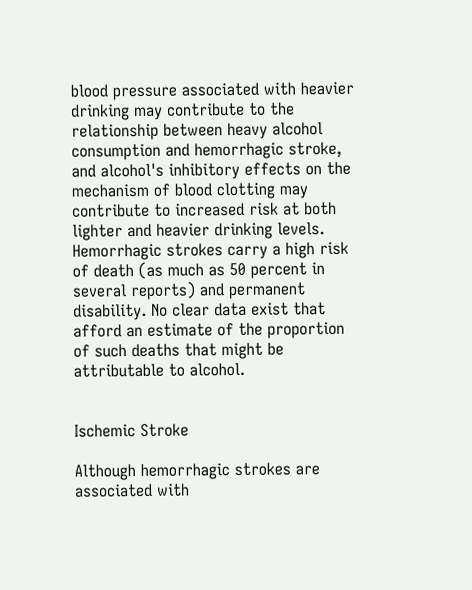blood pressure associated with heavier drinking may contribute to the relationship between heavy alcohol consumption and hemorrhagic stroke, and alcohol's inhibitory effects on the mechanism of blood clotting may contribute to increased risk at both lighter and heavier drinking levels. Hemorrhagic strokes carry a high risk of death (as much as 50 percent in several reports) and permanent disability. No clear data exist that afford an estimate of the proportion of such deaths that might be attributable to alcohol.


Ischemic Stroke

Although hemorrhagic strokes are associated with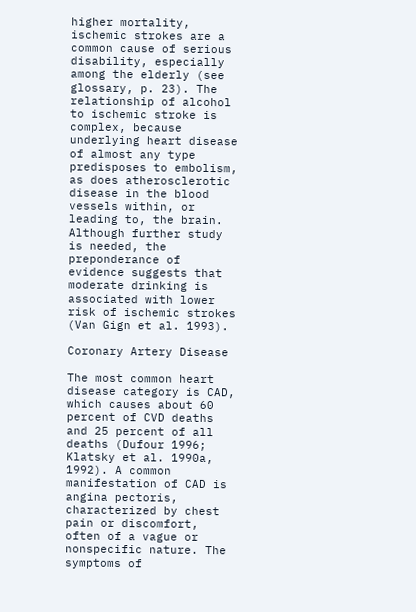higher mortality, ischemic strokes are a common cause of serious disability, especially among the elderly (see glossary, p. 23). The relationship of alcohol to ischemic stroke is complex, because underlying heart disease of almost any type predisposes to embolism, as does atherosclerotic disease in the blood vessels within, or leading to, the brain. Although further study is needed, the preponderance of evidence suggests that moderate drinking is associated with lower risk of ischemic strokes (Van Gign et al. 1993).

Coronary Artery Disease

The most common heart disease category is CAD, which causes about 60 percent of CVD deaths and 25 percent of all deaths (Dufour 1996; Klatsky et al. 1990a, 1992). A common manifestation of CAD is angina pectoris, characterized by chest pain or discomfort, often of a vague or nonspecific nature. The symptoms of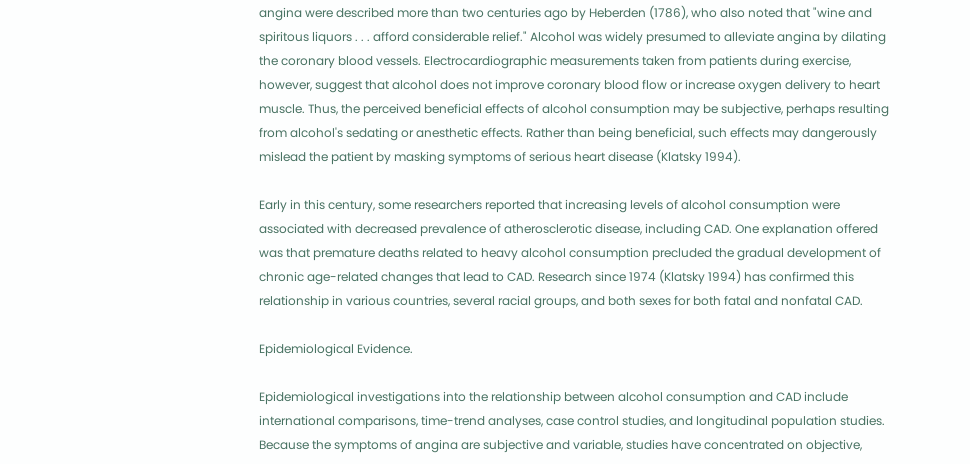angina were described more than two centuries ago by Heberden (1786), who also noted that "wine and spiritous liquors . . . afford considerable relief." Alcohol was widely presumed to alleviate angina by dilating the coronary blood vessels. Electrocardiographic measurements taken from patients during exercise, however, suggest that alcohol does not improve coronary blood flow or increase oxygen delivery to heart muscle. Thus, the perceived beneficial effects of alcohol consumption may be subjective, perhaps resulting from alcohol's sedating or anesthetic effects. Rather than being beneficial, such effects may dangerously mislead the patient by masking symptoms of serious heart disease (Klatsky 1994).

Early in this century, some researchers reported that increasing levels of alcohol consumption were associated with decreased prevalence of atherosclerotic disease, including CAD. One explanation offered was that premature deaths related to heavy alcohol consumption precluded the gradual development of chronic age-related changes that lead to CAD. Research since 1974 (Klatsky 1994) has confirmed this relationship in various countries, several racial groups, and both sexes for both fatal and nonfatal CAD.

Epidemiological Evidence.

Epidemiological investigations into the relationship between alcohol consumption and CAD include international comparisons, time-trend analyses, case control studies, and longitudinal population studies. Because the symptoms of angina are subjective and variable, studies have concentrated on objective,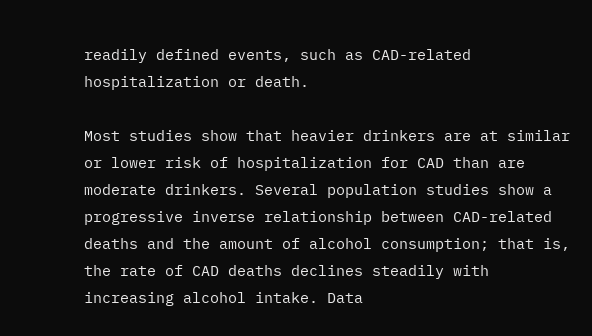readily defined events, such as CAD-related hospitalization or death.

Most studies show that heavier drinkers are at similar or lower risk of hospitalization for CAD than are moderate drinkers. Several population studies show a progressive inverse relationship between CAD-related deaths and the amount of alcohol consumption; that is, the rate of CAD deaths declines steadily with increasing alcohol intake. Data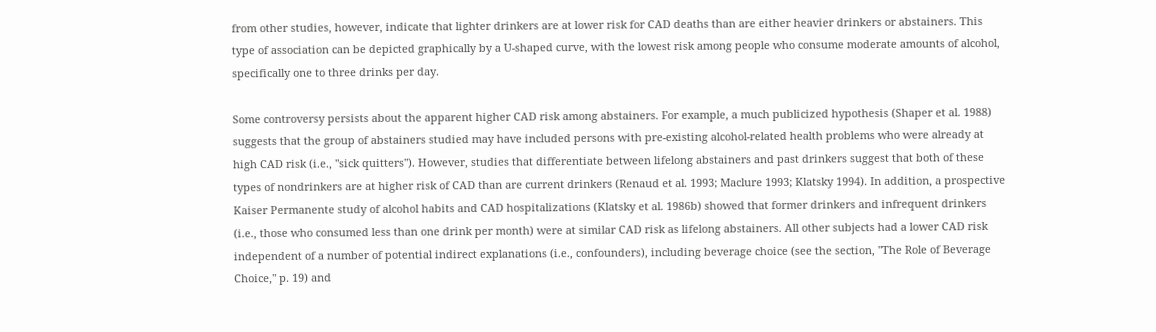from other studies, however, indicate that lighter drinkers are at lower risk for CAD deaths than are either heavier drinkers or abstainers. This type of association can be depicted graphically by a U-shaped curve, with the lowest risk among people who consume moderate amounts of alcohol, specifically one to three drinks per day.

Some controversy persists about the apparent higher CAD risk among abstainers. For example, a much publicized hypothesis (Shaper et al. 1988) suggests that the group of abstainers studied may have included persons with pre-existing alcohol-related health problems who were already at high CAD risk (i.e., "sick quitters"). However, studies that differentiate between lifelong abstainers and past drinkers suggest that both of these types of nondrinkers are at higher risk of CAD than are current drinkers (Renaud et al. 1993; Maclure 1993; Klatsky 1994). In addition, a prospective Kaiser Permanente study of alcohol habits and CAD hospitalizations (Klatsky et al. 1986b) showed that former drinkers and infrequent drinkers (i.e., those who consumed less than one drink per month) were at similar CAD risk as lifelong abstainers. All other subjects had a lower CAD risk independent of a number of potential indirect explanations (i.e., confounders), including beverage choice (see the section, "The Role of Beverage Choice," p. 19) and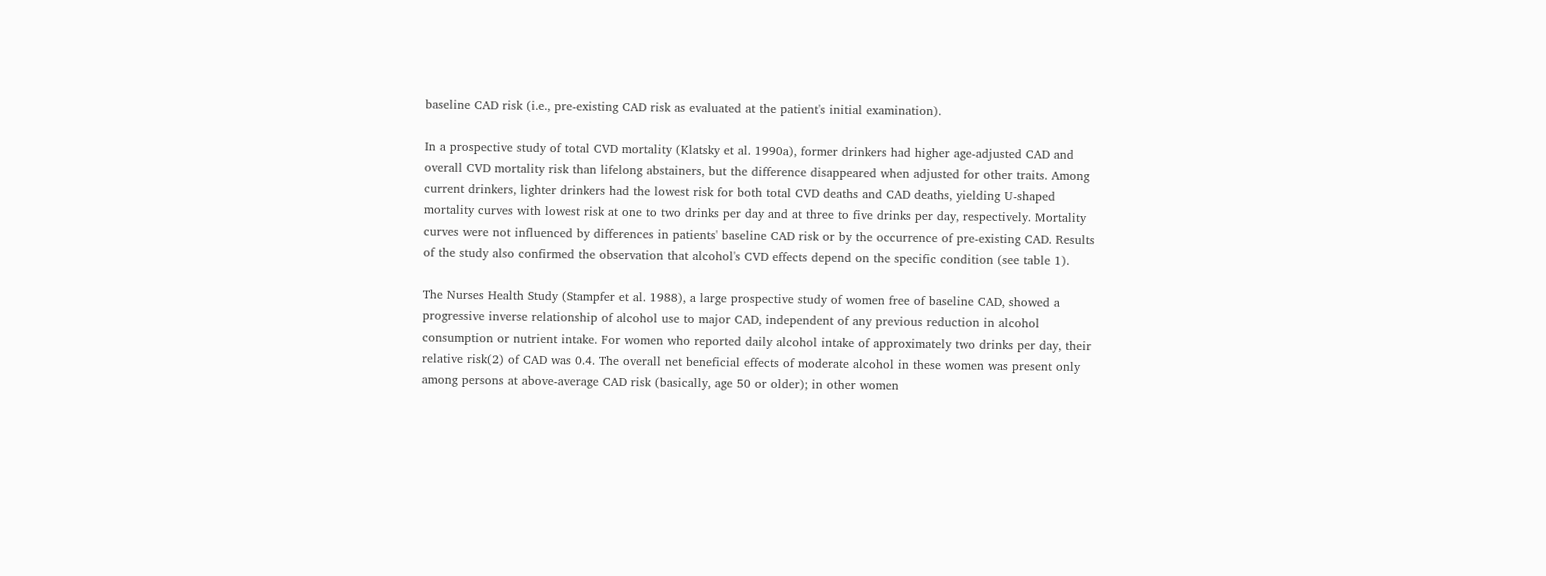baseline CAD risk (i.e., pre-existing CAD risk as evaluated at the patient's initial examination).

In a prospective study of total CVD mortality (Klatsky et al. 1990a), former drinkers had higher age-adjusted CAD and overall CVD mortality risk than lifelong abstainers, but the difference disappeared when adjusted for other traits. Among current drinkers, lighter drinkers had the lowest risk for both total CVD deaths and CAD deaths, yielding U-shaped mortality curves with lowest risk at one to two drinks per day and at three to five drinks per day, respectively. Mortality curves were not influenced by differences in patients' baseline CAD risk or by the occurrence of pre-existing CAD. Results of the study also confirmed the observation that alcohol's CVD effects depend on the specific condition (see table 1).

The Nurses Health Study (Stampfer et al. 1988), a large prospective study of women free of baseline CAD, showed a progressive inverse relationship of alcohol use to major CAD, independent of any previous reduction in alcohol consumption or nutrient intake. For women who reported daily alcohol intake of approximately two drinks per day, their relative risk(2) of CAD was 0.4. The overall net beneficial effects of moderate alcohol in these women was present only among persons at above-average CAD risk (basically, age 50 or older); in other women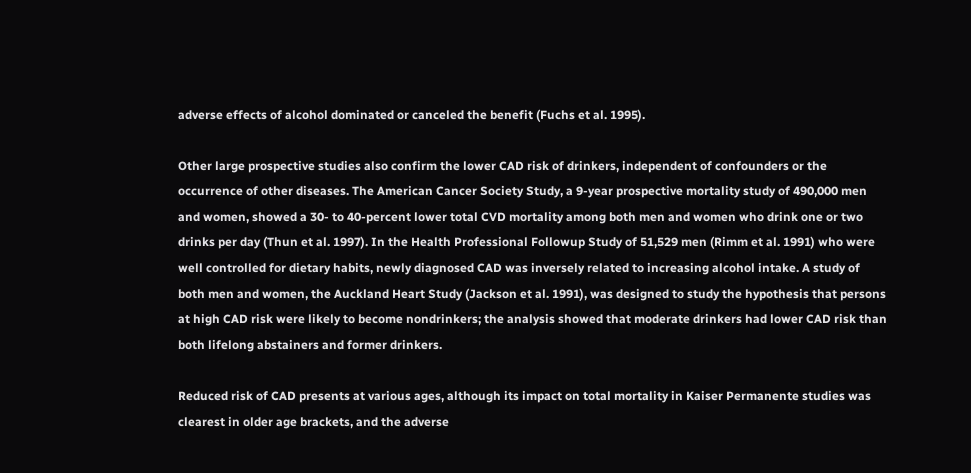adverse effects of alcohol dominated or canceled the benefit (Fuchs et al. 1995).

Other large prospective studies also confirm the lower CAD risk of drinkers, independent of confounders or the occurrence of other diseases. The American Cancer Society Study, a 9-year prospective mortality study of 490,000 men and women, showed a 30- to 40-percent lower total CVD mortality among both men and women who drink one or two drinks per day (Thun et al. 1997). In the Health Professional Followup Study of 51,529 men (Rimm et al. 1991) who were well controlled for dietary habits, newly diagnosed CAD was inversely related to increasing alcohol intake. A study of both men and women, the Auckland Heart Study (Jackson et al. 1991), was designed to study the hypothesis that persons at high CAD risk were likely to become nondrinkers; the analysis showed that moderate drinkers had lower CAD risk than both lifelong abstainers and former drinkers.

Reduced risk of CAD presents at various ages, although its impact on total mortality in Kaiser Permanente studies was clearest in older age brackets, and the adverse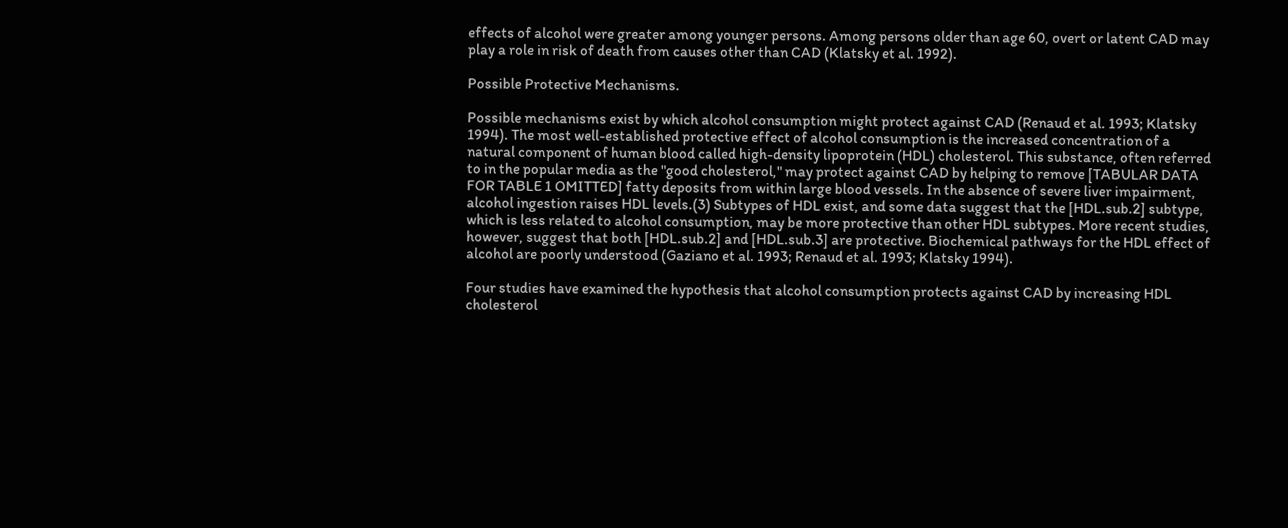effects of alcohol were greater among younger persons. Among persons older than age 60, overt or latent CAD may play a role in risk of death from causes other than CAD (Klatsky et al. 1992).

Possible Protective Mechanisms.

Possible mechanisms exist by which alcohol consumption might protect against CAD (Renaud et al. 1993; Klatsky 1994). The most well-established protective effect of alcohol consumption is the increased concentration of a natural component of human blood called high-density lipoprotein (HDL) cholesterol. This substance, often referred to in the popular media as the "good cholesterol," may protect against CAD by helping to remove [TABULAR DATA FOR TABLE 1 OMITTED] fatty deposits from within large blood vessels. In the absence of severe liver impairment, alcohol ingestion raises HDL levels.(3) Subtypes of HDL exist, and some data suggest that the [HDL.sub.2] subtype, which is less related to alcohol consumption, may be more protective than other HDL subtypes. More recent studies, however, suggest that both [HDL.sub.2] and [HDL.sub.3] are protective. Biochemical pathways for the HDL effect of alcohol are poorly understood (Gaziano et al. 1993; Renaud et al. 1993; Klatsky 1994).

Four studies have examined the hypothesis that alcohol consumption protects against CAD by increasing HDL cholesterol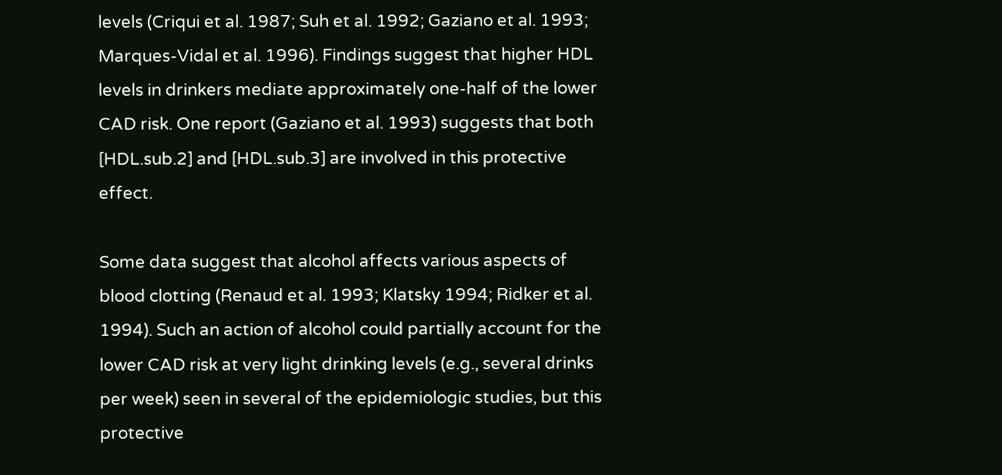levels (Criqui et al. 1987; Suh et al. 1992; Gaziano et al. 1993; Marques-Vidal et al. 1996). Findings suggest that higher HDL levels in drinkers mediate approximately one-half of the lower CAD risk. One report (Gaziano et al. 1993) suggests that both [HDL.sub.2] and [HDL.sub.3] are involved in this protective effect.

Some data suggest that alcohol affects various aspects of blood clotting (Renaud et al. 1993; Klatsky 1994; Ridker et al. 1994). Such an action of alcohol could partially account for the lower CAD risk at very light drinking levels (e.g., several drinks per week) seen in several of the epidemiologic studies, but this protective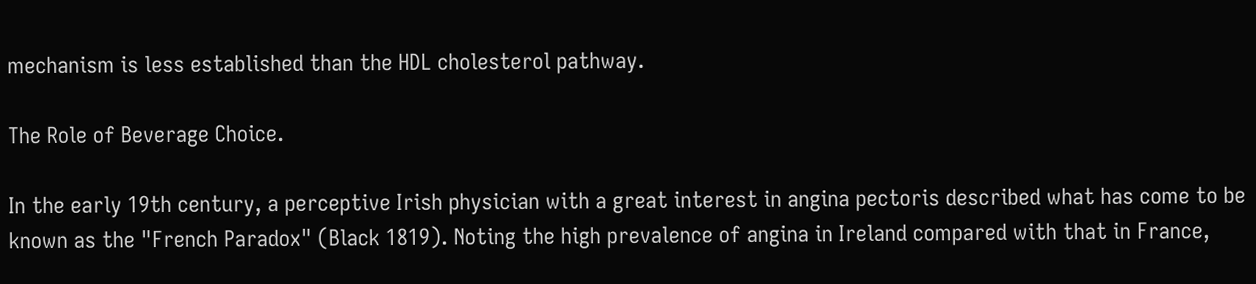mechanism is less established than the HDL cholesterol pathway.

The Role of Beverage Choice.

In the early 19th century, a perceptive Irish physician with a great interest in angina pectoris described what has come to be known as the "French Paradox" (Black 1819). Noting the high prevalence of angina in Ireland compared with that in France,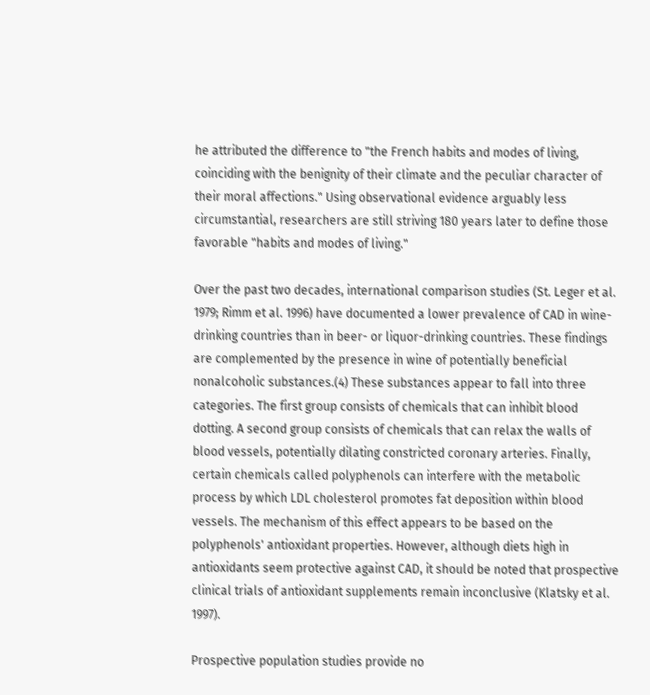he attributed the difference to "the French habits and modes of living, coinciding with the benignity of their climate and the peculiar character of their moral affections." Using observational evidence arguably less circumstantial, researchers are still striving 180 years later to define those favorable "habits and modes of living."

Over the past two decades, international comparison studies (St. Leger et al. 1979; Rimm et al. 1996) have documented a lower prevalence of CAD in wine-drinking countries than in beer- or liquor-drinking countries. These findings are complemented by the presence in wine of potentially beneficial nonalcoholic substances.(4) These substances appear to fall into three categories. The first group consists of chemicals that can inhibit blood dotting. A second group consists of chemicals that can relax the walls of blood vessels, potentially dilating constricted coronary arteries. Finally, certain chemicals called polyphenols can interfere with the metabolic process by which LDL cholesterol promotes fat deposition within blood vessels. The mechanism of this effect appears to be based on the polyphenols' antioxidant properties. However, although diets high in antioxidants seem protective against CAD, it should be noted that prospective clinical trials of antioxidant supplements remain inconclusive (Klatsky et al. 1997).

Prospective population studies provide no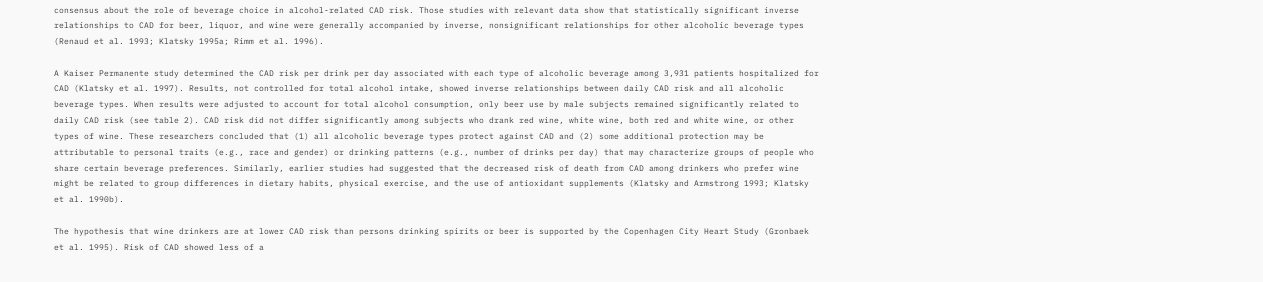consensus about the role of beverage choice in alcohol-related CAD risk. Those studies with relevant data show that statistically significant inverse relationships to CAD for beer, liquor, and wine were generally accompanied by inverse, nonsignificant relationships for other alcoholic beverage types (Renaud et al. 1993; Klatsky 1995a; Rimm et al. 1996).

A Kaiser Permanente study determined the CAD risk per drink per day associated with each type of alcoholic beverage among 3,931 patients hospitalized for CAD (Klatsky et al. 1997). Results, not controlled for total alcohol intake, showed inverse relationships between daily CAD risk and all alcoholic beverage types. When results were adjusted to account for total alcohol consumption, only beer use by male subjects remained significantly related to daily CAD risk (see table 2). CAD risk did not differ significantly among subjects who drank red wine, white wine, both red and white wine, or other types of wine. These researchers concluded that (1) all alcoholic beverage types protect against CAD and (2) some additional protection may be attributable to personal traits (e.g., race and gender) or drinking patterns (e.g., number of drinks per day) that may characterize groups of people who share certain beverage preferences. Similarly, earlier studies had suggested that the decreased risk of death from CAD among drinkers who prefer wine might be related to group differences in dietary habits, physical exercise, and the use of antioxidant supplements (Klatsky and Armstrong 1993; Klatsky et al. 1990b).

The hypothesis that wine drinkers are at lower CAD risk than persons drinking spirits or beer is supported by the Copenhagen City Heart Study (Gronbaek et al. 1995). Risk of CAD showed less of a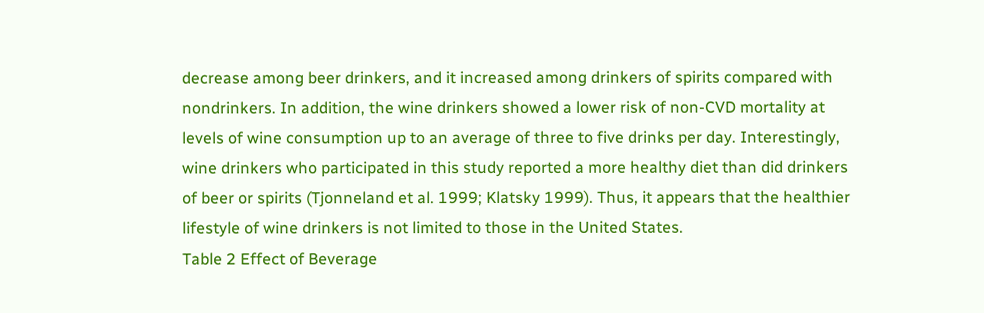decrease among beer drinkers, and it increased among drinkers of spirits compared with nondrinkers. In addition, the wine drinkers showed a lower risk of non-CVD mortality at levels of wine consumption up to an average of three to five drinks per day. Interestingly, wine drinkers who participated in this study reported a more healthy diet than did drinkers of beer or spirits (Tjonneland et al. 1999; Klatsky 1999). Thus, it appears that the healthier lifestyle of wine drinkers is not limited to those in the United States.
Table 2 Effect of Beverage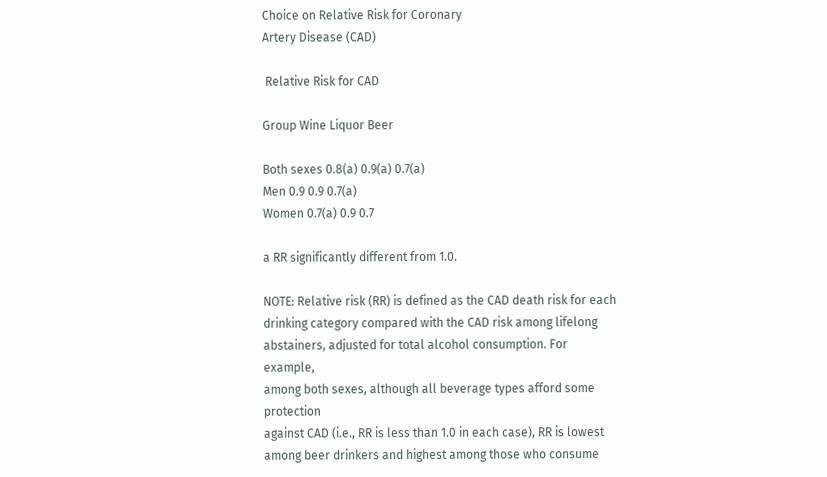Choice on Relative Risk for Coronary
Artery Disease (CAD)

 Relative Risk for CAD

Group Wine Liquor Beer

Both sexes 0.8(a) 0.9(a) 0.7(a)
Men 0.9 0.9 0.7(a)
Women 0.7(a) 0.9 0.7

a RR significantly different from 1.0.

NOTE: Relative risk (RR) is defined as the CAD death risk for each
drinking category compared with the CAD risk among lifelong
abstainers, adjusted for total alcohol consumption. For example,
among both sexes, although all beverage types afford some protection
against CAD (i.e., RR is less than 1.0 in each case), RR is lowest
among beer drinkers and highest among those who consume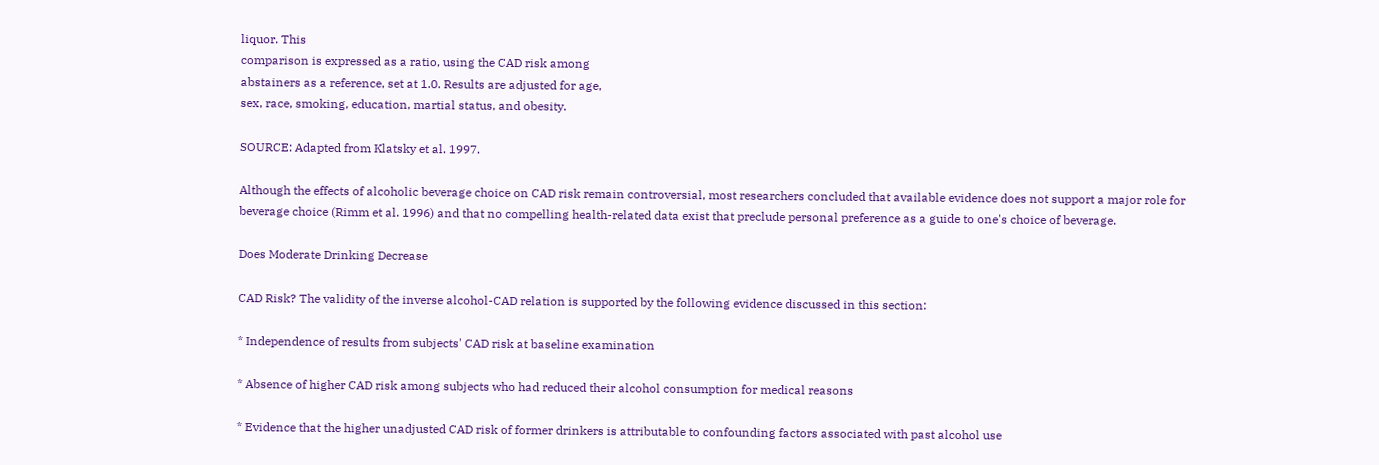liquor. This
comparison is expressed as a ratio, using the CAD risk among
abstainers as a reference, set at 1.0. Results are adjusted for age,
sex, race, smoking, education, martial status, and obesity.

SOURCE: Adapted from Klatsky et al. 1997.

Although the effects of alcoholic beverage choice on CAD risk remain controversial, most researchers concluded that available evidence does not support a major role for beverage choice (Rimm et al. 1996) and that no compelling health-related data exist that preclude personal preference as a guide to one's choice of beverage.

Does Moderate Drinking Decrease

CAD Risk? The validity of the inverse alcohol-CAD relation is supported by the following evidence discussed in this section:

* Independence of results from subjects' CAD risk at baseline examination

* Absence of higher CAD risk among subjects who had reduced their alcohol consumption for medical reasons

* Evidence that the higher unadjusted CAD risk of former drinkers is attributable to confounding factors associated with past alcohol use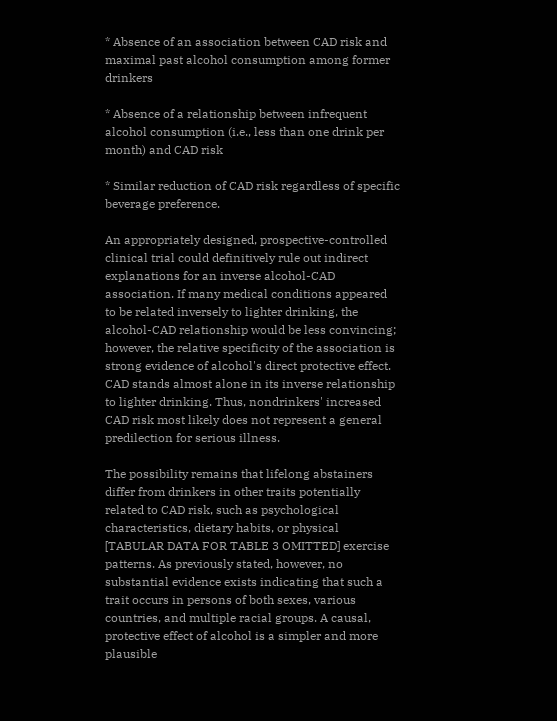* Absence of an association between CAD risk and maximal past alcohol consumption among former drinkers

* Absence of a relationship between infrequent alcohol consumption (i.e., less than one drink per month) and CAD risk

* Similar reduction of CAD risk regardless of specific beverage preference.

An appropriately designed, prospective-controlled clinical trial could definitively rule out indirect explanations for an inverse alcohol-CAD association. If many medical conditions appeared to be related inversely to lighter drinking, the alcohol-CAD relationship would be less convincing; however, the relative specificity of the association is strong evidence of alcohol's direct protective effect. CAD stands almost alone in its inverse relationship to lighter drinking. Thus, nondrinkers' increased CAD risk most likely does not represent a general predilection for serious illness.

The possibility remains that lifelong abstainers differ from drinkers in other traits potentially related to CAD risk, such as psychological characteristics, dietary habits, or physical [TABULAR DATA FOR TABLE 3 OMITTED] exercise patterns. As previously stated, however, no substantial evidence exists indicating that such a trait occurs in persons of both sexes, various countries, and multiple racial groups. A causal, protective effect of alcohol is a simpler and more plausible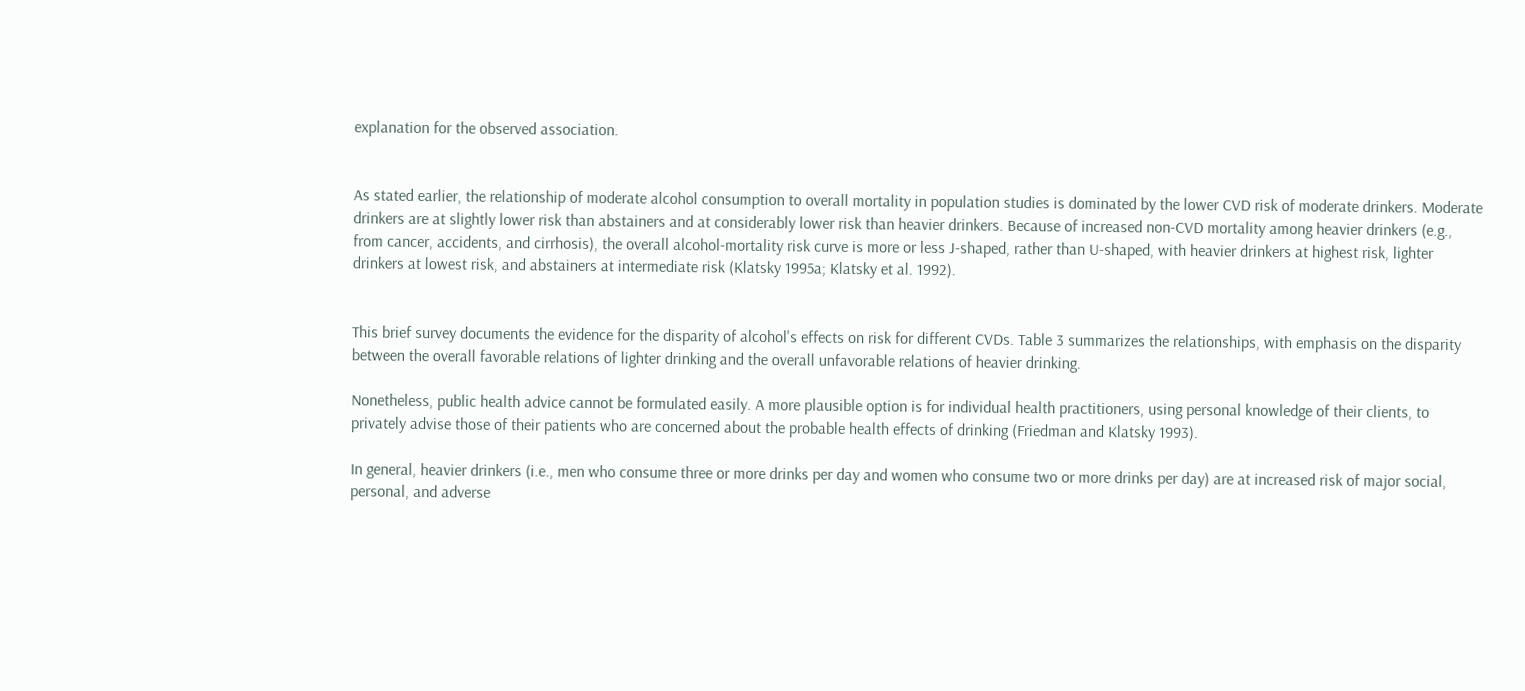explanation for the observed association.


As stated earlier, the relationship of moderate alcohol consumption to overall mortality in population studies is dominated by the lower CVD risk of moderate drinkers. Moderate drinkers are at slightly lower risk than abstainers and at considerably lower risk than heavier drinkers. Because of increased non-CVD mortality among heavier drinkers (e.g., from cancer, accidents, and cirrhosis), the overall alcohol-mortality risk curve is more or less J-shaped, rather than U-shaped, with heavier drinkers at highest risk, lighter drinkers at lowest risk, and abstainers at intermediate risk (Klatsky 1995a; Klatsky et al. 1992).


This brief survey documents the evidence for the disparity of alcohol's effects on risk for different CVDs. Table 3 summarizes the relationships, with emphasis on the disparity between the overall favorable relations of lighter drinking and the overall unfavorable relations of heavier drinking.

Nonetheless, public health advice cannot be formulated easily. A more plausible option is for individual health practitioners, using personal knowledge of their clients, to privately advise those of their patients who are concerned about the probable health effects of drinking (Friedman and Klatsky 1993).

In general, heavier drinkers (i.e., men who consume three or more drinks per day and women who consume two or more drinks per day) are at increased risk of major social, personal, and adverse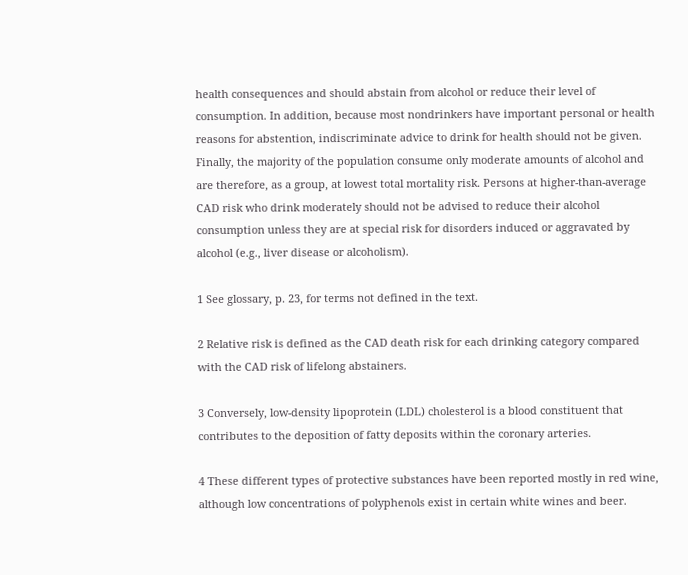health consequences and should abstain from alcohol or reduce their level of consumption. In addition, because most nondrinkers have important personal or health reasons for abstention, indiscriminate advice to drink for health should not be given. Finally, the majority of the population consume only moderate amounts of alcohol and are therefore, as a group, at lowest total mortality risk. Persons at higher-than-average CAD risk who drink moderately should not be advised to reduce their alcohol consumption unless they are at special risk for disorders induced or aggravated by alcohol (e.g., liver disease or alcoholism).

1 See glossary, p. 23, for terms not defined in the text.

2 Relative risk is defined as the CAD death risk for each drinking category compared with the CAD risk of lifelong abstainers.

3 Conversely, low-density lipoprotein (LDL) cholesterol is a blood constituent that contributes to the deposition of fatty deposits within the coronary arteries.

4 These different types of protective substances have been reported mostly in red wine, although low concentrations of polyphenols exist in certain white wines and beer.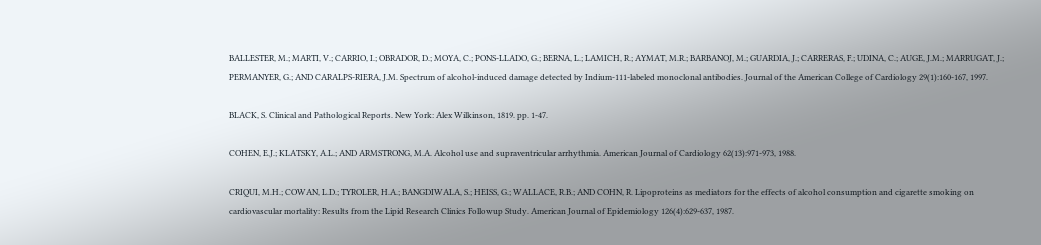BALLESTER, M.; MARTI, V.; CARRIO, I.; OBRADOR, D.; MOYA, C.; PONS-LLADO, G.; BERNA, L.; LAMICH, R.; AYMAT, M.R.; BARBANOJ, M.; GUARDIA, J.; CARRERAS, F.; UDINA, C.; AUGE, J.M.; MARRUGAT, J.; PERMANYER, G.; AND CARALPS-RIERA, J.M. Spectrum of alcohol-induced damage detected by Indium-111-labeled monoclonal antibodies. Journal of the American College of Cardiology 29(1):160-167, 1997.

BLACK, S. Clinical and Pathological Reports. New York: Alex Wilkinson, 1819. pp. 1-47.

COHEN, E.J.; KLATSKY, A.L.; AND ARMSTRONG, M.A. Alcohol use and supraventricular arrhythmia. American Journal of Cardiology 62(13):971-973, 1988.

CRIQUI, M.H.; COWAN, L.D.; TYROLER, H.A.; BANGDIWALA, S.; HEISS, G.; WALLACE, R.B.; AND COHN, R. Lipoproteins as mediators for the effects of alcohol consumption and cigarette smoking on cardiovascular mortality: Results from the Lipid Research Clinics Followup Study. American Journal of Epidemiology 126(4):629-637, 1987.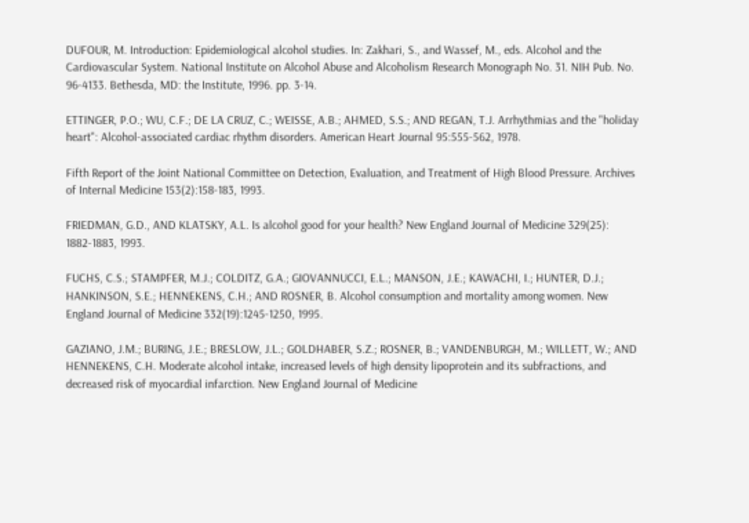DUFOUR, M. Introduction: Epidemiological alcohol studies. In: Zakhari, S., and Wassef, M., eds. Alcohol and the Cardiovascular System. National Institute on Alcohol Abuse and Alcoholism Research Monograph No. 31. NIH Pub. No. 96-4133. Bethesda, MD: the Institute, 1996. pp. 3-14.

ETTINGER, P.O.; WU, C.F.; DE LA CRUZ, C.; WEISSE, A.B.; AHMED, S.S.; AND REGAN, T.J. Arrhythmias and the "holiday heart": Alcohol-associated cardiac rhythm disorders. American Heart Journal 95:555-562, 1978.

Fifth Report of the Joint National Committee on Detection, Evaluation, and Treatment of High Blood Pressure. Archives of Internal Medicine 153(2):158-183, 1993.

FRIEDMAN, G.D., AND KLATSKY, A.L. Is alcohol good for your health? New England Journal of Medicine 329(25): 1882-1883, 1993.

FUCHS, C.S.; STAMPFER, M.J.; COLDITZ, G.A.; GIOVANNUCCI, E.L.; MANSON, J.E.; KAWACHI, I.; HUNTER, D.J.; HANKINSON, S.E.; HENNEKENS, C.H.; AND ROSNER, B. Alcohol consumption and mortality among women. New England Journal of Medicine 332(19):1245-1250, 1995.

GAZIANO, J.M.; BURING, J.E.; BRESLOW, J.L.; GOLDHABER, S.Z.; ROSNER, B.; VANDENBURGH, M.; WILLETT, W.; AND HENNEKENS, C.H. Moderate alcohol intake, increased levels of high density lipoprotein and its subfractions, and decreased risk of myocardial infarction. New England Journal of Medicine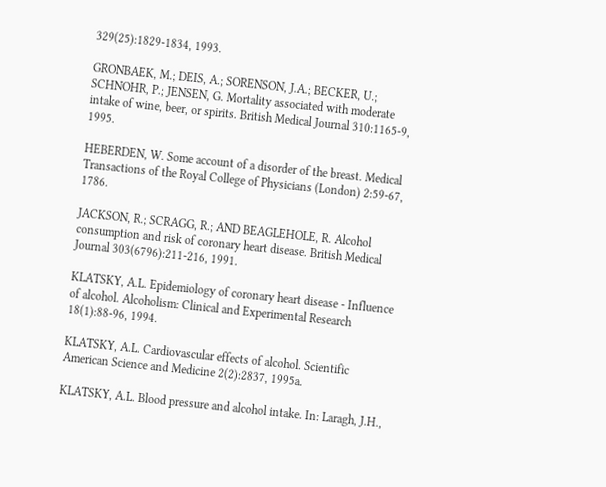329(25):1829-1834, 1993.

GRONBAEK, M.; DEIS, A.; SORENSON, J.A.; BECKER, U.; SCHNOHR, P.; JENSEN, G. Mortality associated with moderate intake of wine, beer, or spirits. British Medical Journal 310:1165-9, 1995.

HEBERDEN, W. Some account of a disorder of the breast. Medical Transactions of the Royal College of Physicians (London) 2:59-67, 1786.

JACKSON, R.; SCRAGG, R.; AND BEAGLEHOLE, R. Alcohol consumption and risk of coronary heart disease. British Medical Journal 303(6796):211-216, 1991.

KLATSKY, A.L. Epidemiology of coronary heart disease - Influence of alcohol. Alcoholism: Clinical and Experimental Research 18(1):88-96, 1994.

KLATSKY, A.L. Cardiovascular effects of alcohol. Scientific American Science and Medicine 2(2):2837, 1995a.

KLATSKY, A.L. Blood pressure and alcohol intake. In: Laragh, J.H.,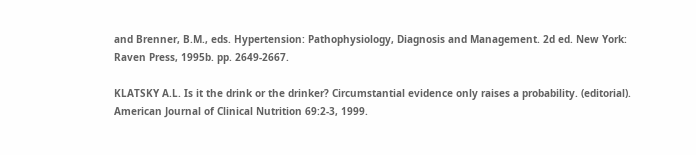and Brenner, B.M., eds. Hypertension: Pathophysiology, Diagnosis and Management. 2d ed. New York: Raven Press, 1995b. pp. 2649-2667.

KLATSKY A.L. Is it the drink or the drinker? Circumstantial evidence only raises a probability. (editorial). American Journal of Clinical Nutrition 69:2-3, 1999.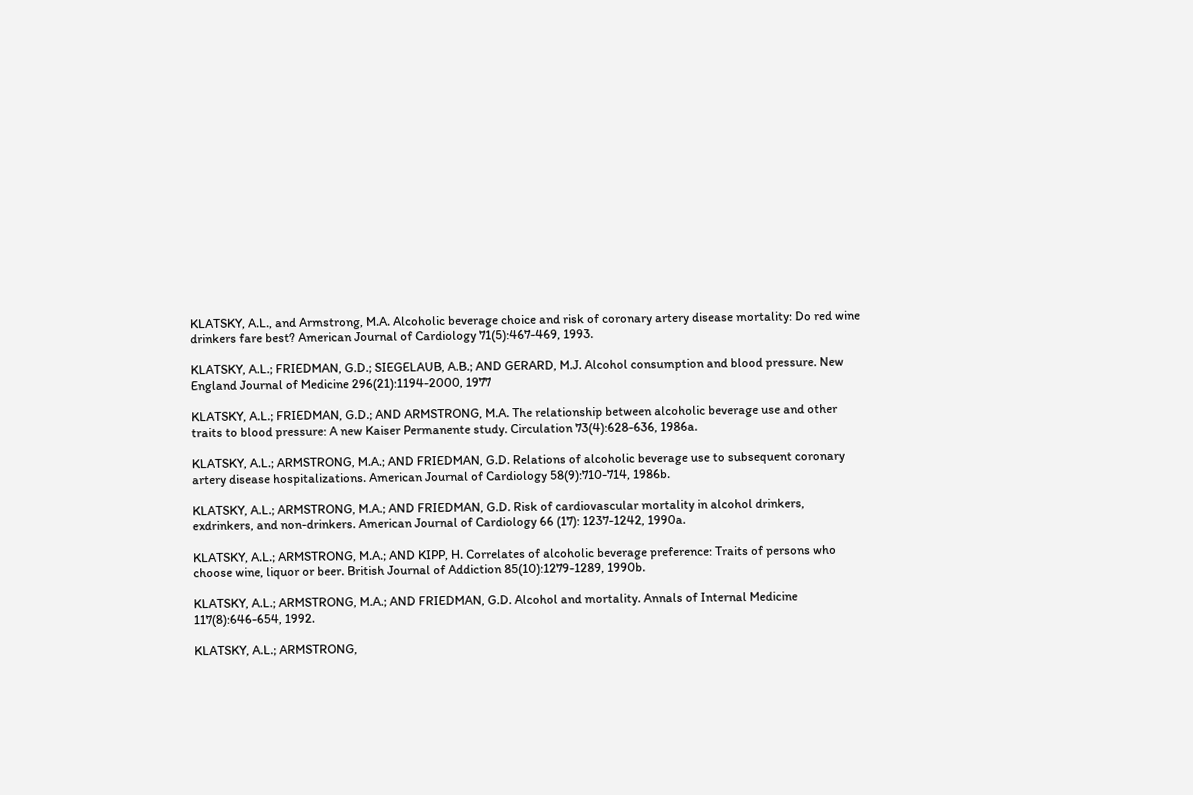KLATSKY, A.L., and Armstrong, M.A. Alcoholic beverage choice and risk of coronary artery disease mortality: Do red wine drinkers fare best? American Journal of Cardiology 71(5):467-469, 1993.

KLATSKY, A.L.; FRIEDMAN, G.D.; SIEGELAUB, A.B.; AND GERARD, M.J. Alcohol consumption and blood pressure. New England Journal of Medicine 296(21):1194-2000, 1977

KLATSKY, A.L.; FRIEDMAN, G.D.; AND ARMSTRONG, M.A. The relationship between alcoholic beverage use and other traits to blood pressure: A new Kaiser Permanente study. Circulation 73(4):628-636, 1986a.

KLATSKY, A.L.; ARMSTRONG, M.A.; AND FRIEDMAN, G.D. Relations of alcoholic beverage use to subsequent coronary artery disease hospitalizations. American Journal of Cardiology 58(9):710-714, 1986b.

KLATSKY, A.L.; ARMSTRONG, M.A.; AND FRIEDMAN, G.D. Risk of cardiovascular mortality in alcohol drinkers, exdrinkers, and non-drinkers. American Journal of Cardiology 66 (17): 1237-1242, 1990a.

KLATSKY, A.L.; ARMSTRONG, M.A.; AND KIPP, H. Correlates of alcoholic beverage preference: Traits of persons who choose wine, liquor or beer. British Journal of Addiction 85(10):1279-1289, 1990b.

KLATSKY, A.L.; ARMSTRONG, M.A.; AND FRIEDMAN, G.D. Alcohol and mortality. Annals of Internal Medicine 117(8):646-654, 1992.

KLATSKY, A.L.; ARMSTRONG,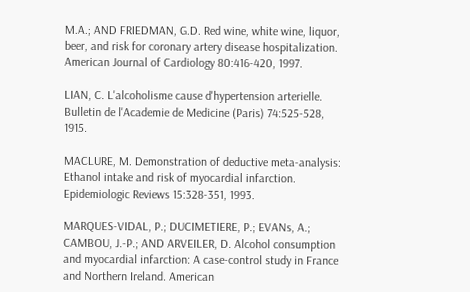M.A.; AND FRIEDMAN, G.D. Red wine, white wine, liquor, beer, and risk for coronary artery disease hospitalization. American Journal of Cardiology 80:416-420, 1997.

LIAN, C. L'alcoholisme cause d'hypertension arterielle. Bulletin de l'Academie de Medicine (Paris) 74:525-528, 1915.

MACLURE, M. Demonstration of deductive meta-analysis: Ethanol intake and risk of myocardial infarction. Epidemiologic Reviews 15:328-351, 1993.

MARQUES-VIDAL, P.; DUCIMETIERE, P.; EVANs, A.; CAMBOU, J.-P.; AND ARVEILER, D. Alcohol consumption and myocardial infarction: A case-control study in France and Northern Ireland. American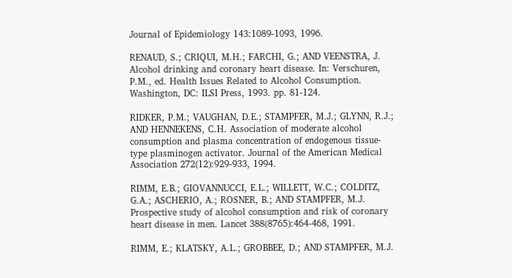Journal of Epidemiology 143:1089-1093, 1996.

RENAUD, S.; CRIQUI, M.H.; FARCHI, G.; AND VEENSTRA, J. Alcohol drinking and coronary heart disease. In: Verschuren, P.M., ed. Health Issues Related to Alcohol Consumption. Washington, DC: ILSI Press, 1993. pp. 81-124.

RIDKER, P.M.; VAUGHAN, D.E.; STAMPFER, M.J.; GLYNN, R.J.; AND HENNEKENS, C.H. Association of moderate alcohol consumption and plasma concentration of endogenous tissue-type plasminogen activator. Journal of the American Medical Association 272(12):929-933, 1994.

RIMM, E.B.; GIOVANNUCCI, E.L.; WILLETT, W.C.; COLDITZ, G.A.; ASCHERIO, A.; ROSNER, B.; AND STAMPFER, M.J. Prospective study of alcohol consumption and risk of coronary heart disease in men. Lancet 388(8765):464-468, 1991.

RIMM, E.; KLATSKY, A.L.; GROBBEE, D.; AND STAMPFER, M.J.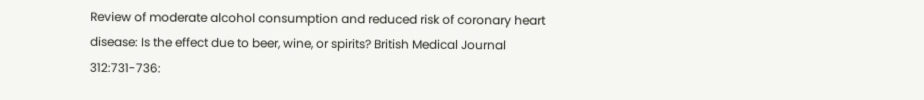Review of moderate alcohol consumption and reduced risk of coronary heart disease: Is the effect due to beer, wine, or spirits? British Medical Journal 312:731-736: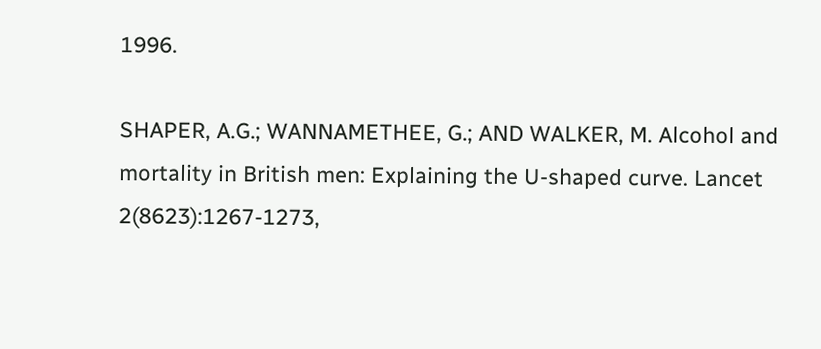1996.

SHAPER, A.G.; WANNAMETHEE, G.; AND WALKER, M. Alcohol and mortality in British men: Explaining the U-shaped curve. Lancet 2(8623):1267-1273,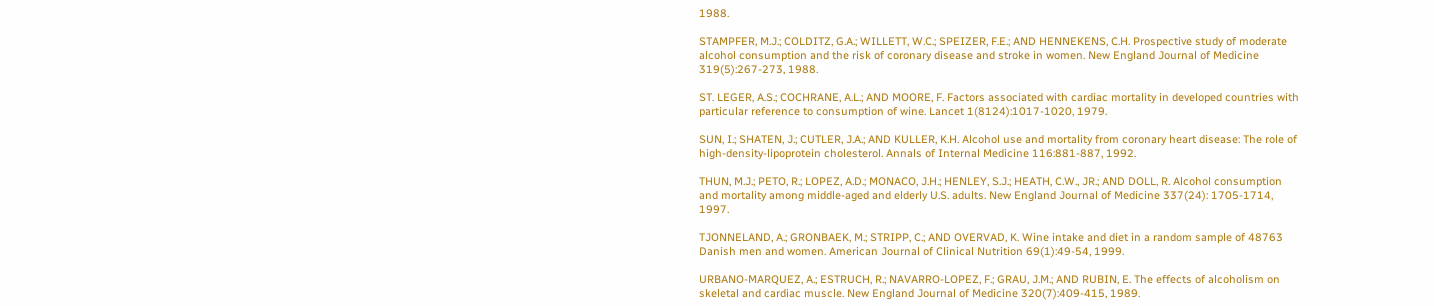1988.

STAMPFER, M.J.; COLDITZ, G.A.; WILLETT, W.C.; SPEIZER, F.E.; AND HENNEKENS, C.H. Prospective study of moderate alcohol consumption and the risk of coronary disease and stroke in women. New England Journal of Medicine 319(5):267-273, 1988.

ST. LEGER, A.S.; COCHRANE, A.L.; AND MOORE, F. Factors associated with cardiac mortality in developed countries with particular reference to consumption of wine. Lancet 1(8124):1017-1020, 1979.

SUN, I.; SHATEN, J.; CUTLER, J.A.; AND KULLER, K.H. Alcohol use and mortality from coronary heart disease: The role of high-density-lipoprotein cholesterol. Annals of Internal Medicine 116:881-887, 1992.

THUN, M.J.; PETO, R.; LOPEZ, A.D.; MONACO, J.H.; HENLEY, S.J.; HEATH, C.W., JR.; AND DOLL, R. Alcohol consumption and mortality among middle-aged and elderly U.S. adults. New England Journal of Medicine 337(24): 1705-1714, 1997.

TJONNELAND, A.; GRONBAEK, M.; STRIPP, C.; AND OVERVAD, K. Wine intake and diet in a random sample of 48763 Danish men and women. American Journal of Clinical Nutrition 69(1):49-54, 1999.

URBANO-MARQUEZ, A.; ESTRUCH, R.; NAVARRO-LOPEZ, F.; GRAU, J.M.; AND RUBIN, E. The effects of alcoholism on skeletal and cardiac muscle. New England Journal of Medicine 320(7):409-415, 1989.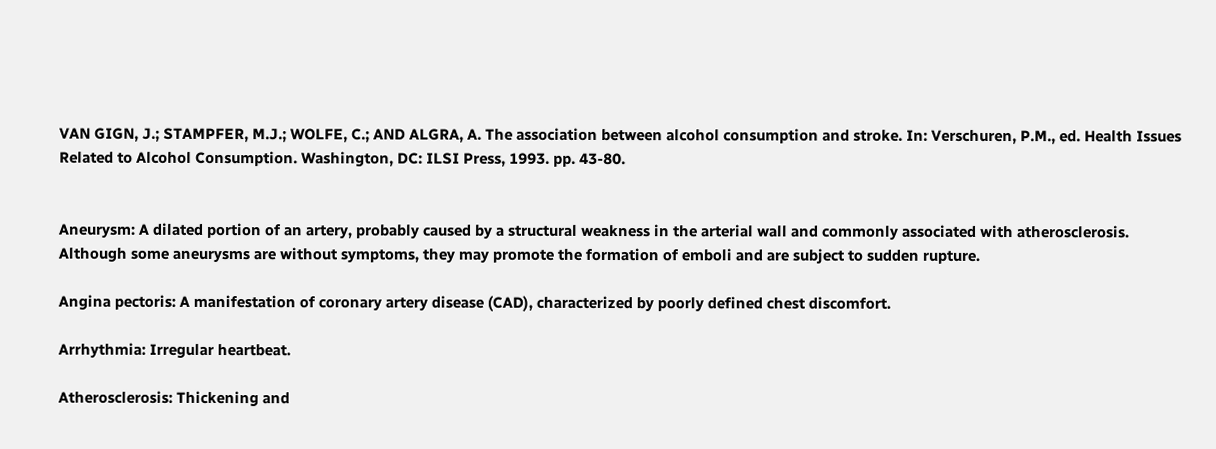VAN GIGN, J.; STAMPFER, M.J.; WOLFE, C.; AND ALGRA, A. The association between alcohol consumption and stroke. In: Verschuren, P.M., ed. Health Issues Related to Alcohol Consumption. Washington, DC: ILSI Press, 1993. pp. 43-80.


Aneurysm: A dilated portion of an artery, probably caused by a structural weakness in the arterial wall and commonly associated with atherosclerosis. Although some aneurysms are without symptoms, they may promote the formation of emboli and are subject to sudden rupture.

Angina pectoris: A manifestation of coronary artery disease (CAD), characterized by poorly defined chest discomfort.

Arrhythmia: Irregular heartbeat.

Atherosclerosis: Thickening and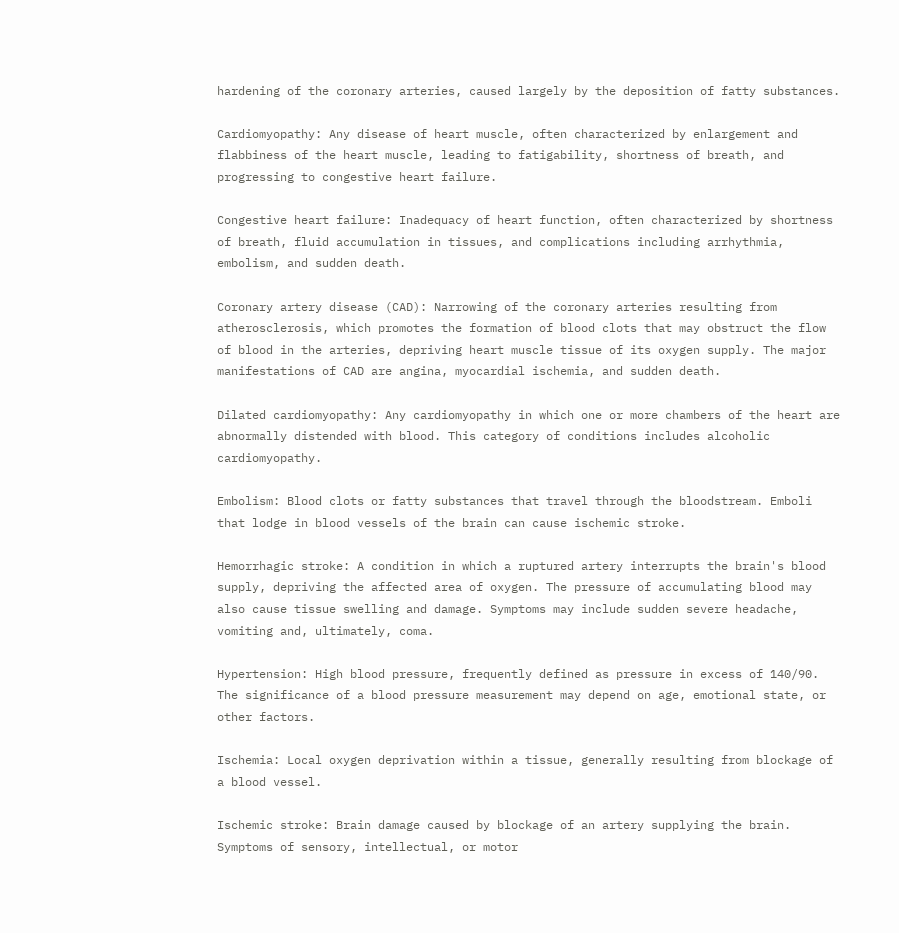hardening of the coronary arteries, caused largely by the deposition of fatty substances.

Cardiomyopathy: Any disease of heart muscle, often characterized by enlargement and flabbiness of the heart muscle, leading to fatigability, shortness of breath, and progressing to congestive heart failure.

Congestive heart failure: Inadequacy of heart function, often characterized by shortness of breath, fluid accumulation in tissues, and complications including arrhythmia, embolism, and sudden death.

Coronary artery disease (CAD): Narrowing of the coronary arteries resulting from atherosclerosis, which promotes the formation of blood clots that may obstruct the flow of blood in the arteries, depriving heart muscle tissue of its oxygen supply. The major manifestations of CAD are angina, myocardial ischemia, and sudden death.

Dilated cardiomyopathy: Any cardiomyopathy in which one or more chambers of the heart are abnormally distended with blood. This category of conditions includes alcoholic cardiomyopathy.

Embolism: Blood clots or fatty substances that travel through the bloodstream. Emboli that lodge in blood vessels of the brain can cause ischemic stroke.

Hemorrhagic stroke: A condition in which a ruptured artery interrupts the brain's blood supply, depriving the affected area of oxygen. The pressure of accumulating blood may also cause tissue swelling and damage. Symptoms may include sudden severe headache, vomiting and, ultimately, coma.

Hypertension: High blood pressure, frequently defined as pressure in excess of 140/90. The significance of a blood pressure measurement may depend on age, emotional state, or other factors.

Ischemia: Local oxygen deprivation within a tissue, generally resulting from blockage of a blood vessel.

Ischemic stroke: Brain damage caused by blockage of an artery supplying the brain. Symptoms of sensory, intellectual, or motor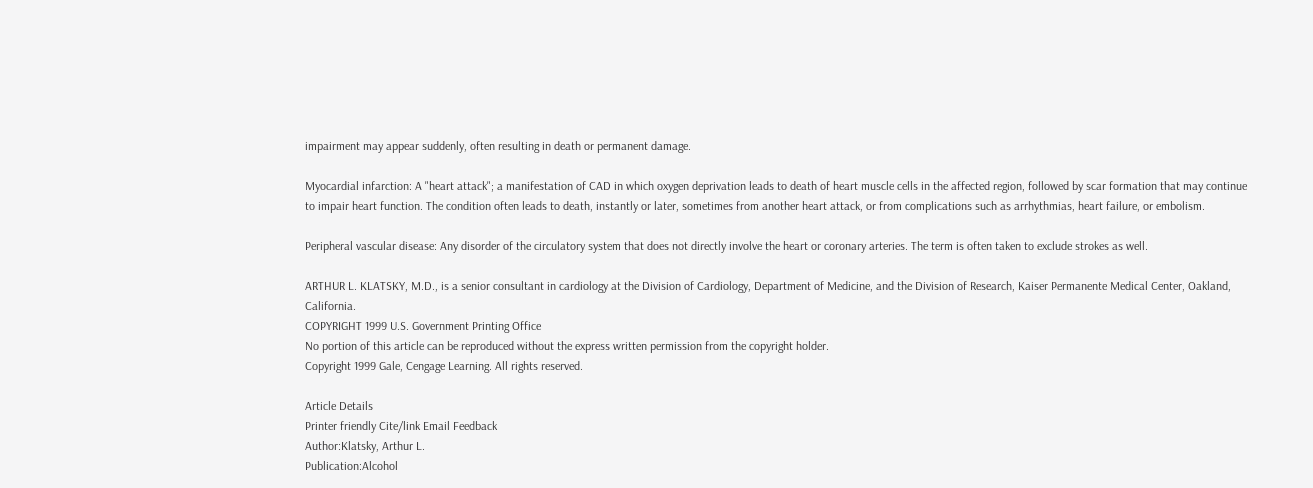impairment may appear suddenly, often resulting in death or permanent damage.

Myocardial infarction: A "heart attack"; a manifestation of CAD in which oxygen deprivation leads to death of heart muscle cells in the affected region, followed by scar formation that may continue to impair heart function. The condition often leads to death, instantly or later, sometimes from another heart attack, or from complications such as arrhythmias, heart failure, or embolism.

Peripheral vascular disease: Any disorder of the circulatory system that does not directly involve the heart or coronary arteries. The term is often taken to exclude strokes as well.

ARTHUR L. KLATSKY, M.D., is a senior consultant in cardiology at the Division of Cardiology, Department of Medicine, and the Division of Research, Kaiser Permanente Medical Center, Oakland, California.
COPYRIGHT 1999 U.S. Government Printing Office
No portion of this article can be reproduced without the express written permission from the copyright holder.
Copyright 1999 Gale, Cengage Learning. All rights reserved.

Article Details
Printer friendly Cite/link Email Feedback
Author:Klatsky, Arthur L.
Publication:Alcohol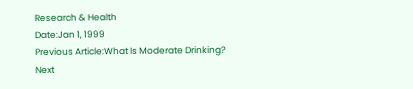Research & Health
Date:Jan 1, 1999
Previous Article:What Is Moderate Drinking?
Next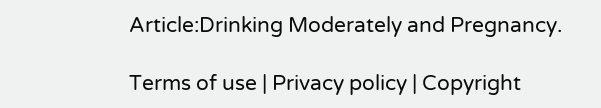Article:Drinking Moderately and Pregnancy.

Terms of use | Privacy policy | Copyright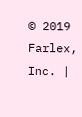© 2019 Farlex, Inc. |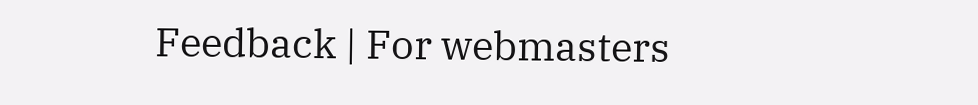Feedback | For webmasters